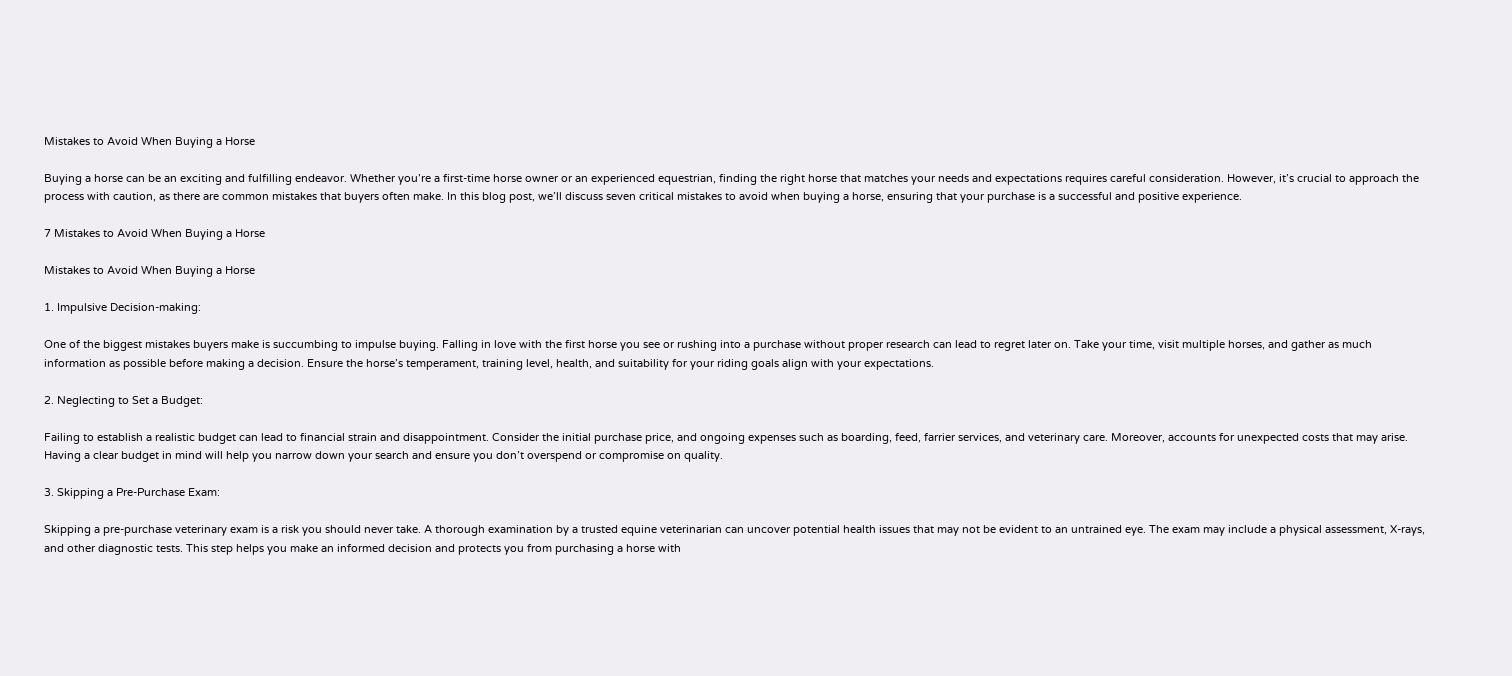Mistakes to Avoid When Buying a Horse

Buying a horse can be an exciting and fulfilling endeavor. Whether you’re a first-time horse owner or an experienced equestrian, finding the right horse that matches your needs and expectations requires careful consideration. However, it’s crucial to approach the process with caution, as there are common mistakes that buyers often make. In this blog post, we’ll discuss seven critical mistakes to avoid when buying a horse, ensuring that your purchase is a successful and positive experience.

7 Mistakes to Avoid When Buying a Horse

Mistakes to Avoid When Buying a Horse

1. Impulsive Decision-making:

One of the biggest mistakes buyers make is succumbing to impulse buying. Falling in love with the first horse you see or rushing into a purchase without proper research can lead to regret later on. Take your time, visit multiple horses, and gather as much information as possible before making a decision. Ensure the horse’s temperament, training level, health, and suitability for your riding goals align with your expectations.

2. Neglecting to Set a Budget:

Failing to establish a realistic budget can lead to financial strain and disappointment. Consider the initial purchase price, and ongoing expenses such as boarding, feed, farrier services, and veterinary care. Moreover, accounts for unexpected costs that may arise. Having a clear budget in mind will help you narrow down your search and ensure you don’t overspend or compromise on quality.

3. Skipping a Pre-Purchase Exam:

Skipping a pre-purchase veterinary exam is a risk you should never take. A thorough examination by a trusted equine veterinarian can uncover potential health issues that may not be evident to an untrained eye. The exam may include a physical assessment, X-rays, and other diagnostic tests. This step helps you make an informed decision and protects you from purchasing a horse with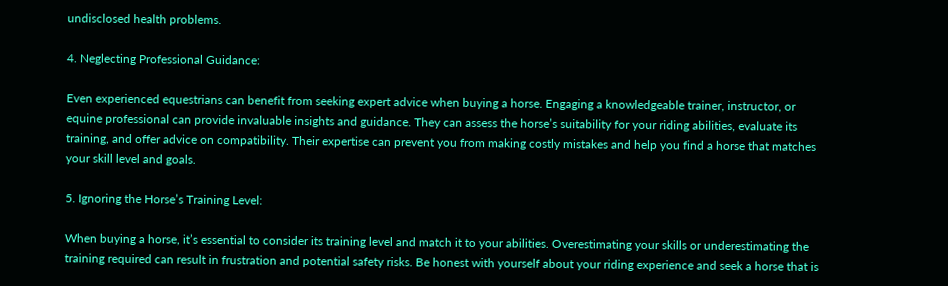undisclosed health problems.

4. Neglecting Professional Guidance:

Even experienced equestrians can benefit from seeking expert advice when buying a horse. Engaging a knowledgeable trainer, instructor, or equine professional can provide invaluable insights and guidance. They can assess the horse’s suitability for your riding abilities, evaluate its training, and offer advice on compatibility. Their expertise can prevent you from making costly mistakes and help you find a horse that matches your skill level and goals.

5. Ignoring the Horse’s Training Level:

When buying a horse, it’s essential to consider its training level and match it to your abilities. Overestimating your skills or underestimating the training required can result in frustration and potential safety risks. Be honest with yourself about your riding experience and seek a horse that is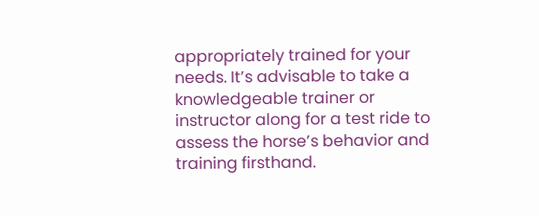appropriately trained for your needs. It’s advisable to take a knowledgeable trainer or instructor along for a test ride to assess the horse’s behavior and training firsthand.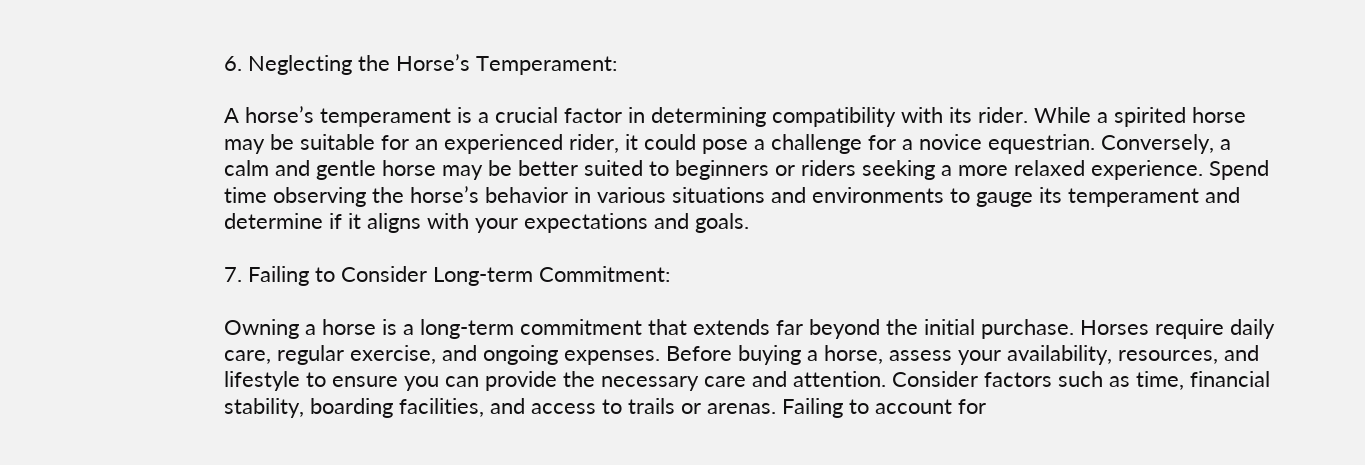6. Neglecting the Horse’s Temperament:

A horse’s temperament is a crucial factor in determining compatibility with its rider. While a spirited horse may be suitable for an experienced rider, it could pose a challenge for a novice equestrian. Conversely, a calm and gentle horse may be better suited to beginners or riders seeking a more relaxed experience. Spend time observing the horse’s behavior in various situations and environments to gauge its temperament and determine if it aligns with your expectations and goals.

7. Failing to Consider Long-term Commitment:

Owning a horse is a long-term commitment that extends far beyond the initial purchase. Horses require daily care, regular exercise, and ongoing expenses. Before buying a horse, assess your availability, resources, and lifestyle to ensure you can provide the necessary care and attention. Consider factors such as time, financial stability, boarding facilities, and access to trails or arenas. Failing to account for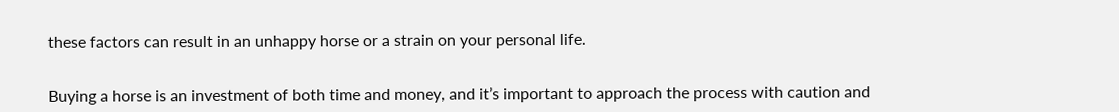these factors can result in an unhappy horse or a strain on your personal life.


Buying a horse is an investment of both time and money, and it’s important to approach the process with caution and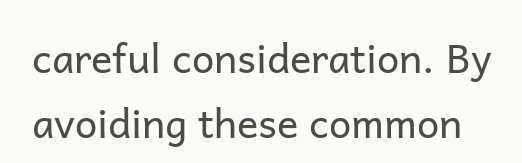careful consideration. By avoiding these common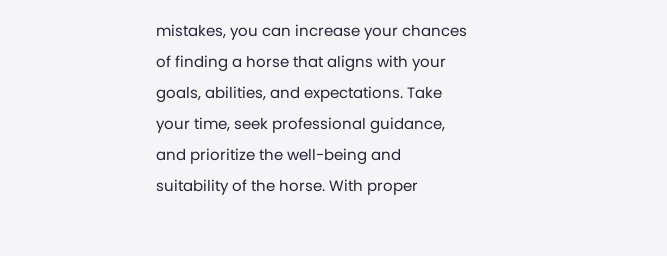mistakes, you can increase your chances of finding a horse that aligns with your goals, abilities, and expectations. Take your time, seek professional guidance, and prioritize the well-being and suitability of the horse. With proper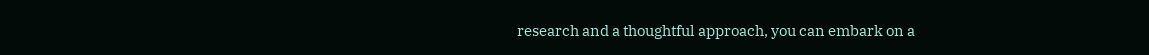research and a thoughtful approach, you can embark on a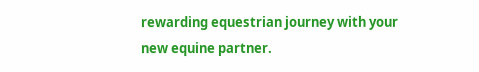rewarding equestrian journey with your new equine partner.